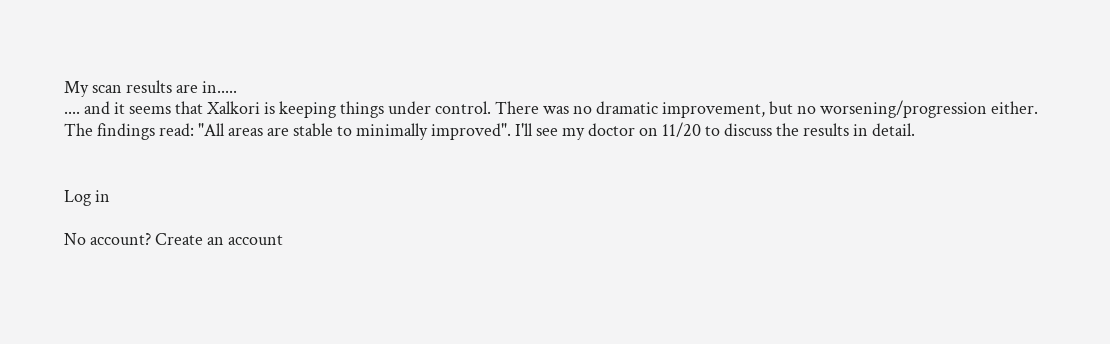My scan results are in.....
.... and it seems that Xalkori is keeping things under control. There was no dramatic improvement, but no worsening/progression either. The findings read: "All areas are stable to minimally improved". I'll see my doctor on 11/20 to discuss the results in detail.


Log in

No account? Create an account